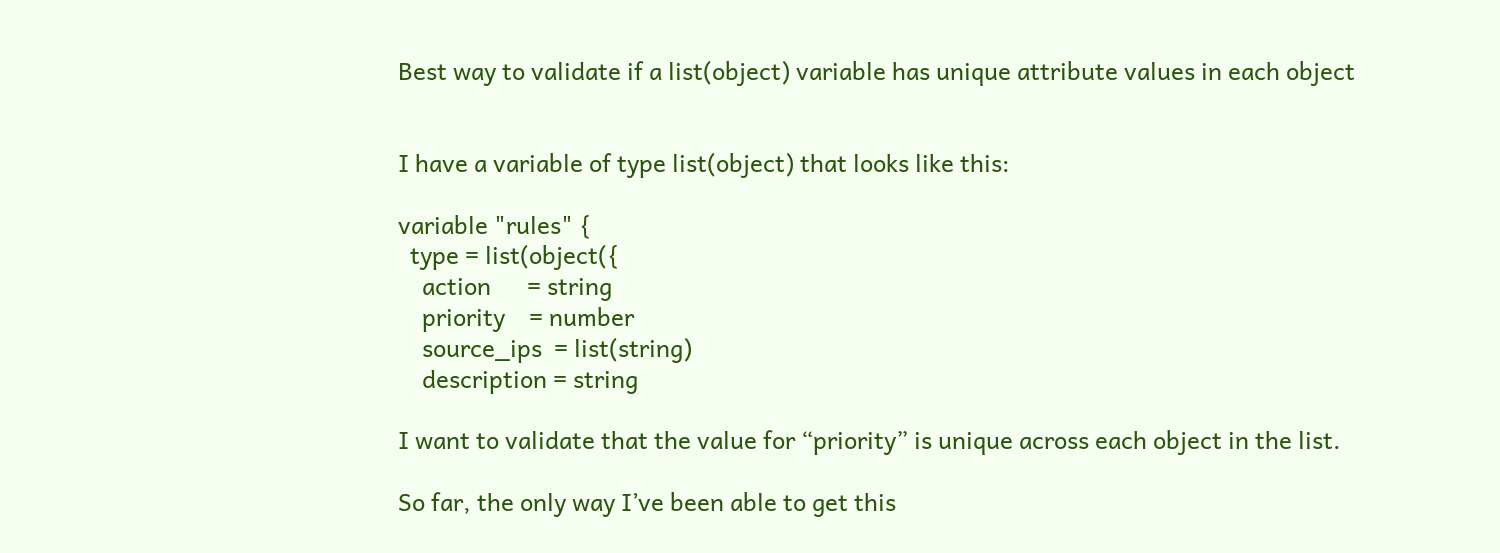Best way to validate if a list(object) variable has unique attribute values in each object


I have a variable of type list(object) that looks like this:

variable "rules" {
  type = list(object({
    action      = string
    priority    = number
    source_ips  = list(string)
    description = string

I want to validate that the value for “priority” is unique across each object in the list.

So far, the only way I’ve been able to get this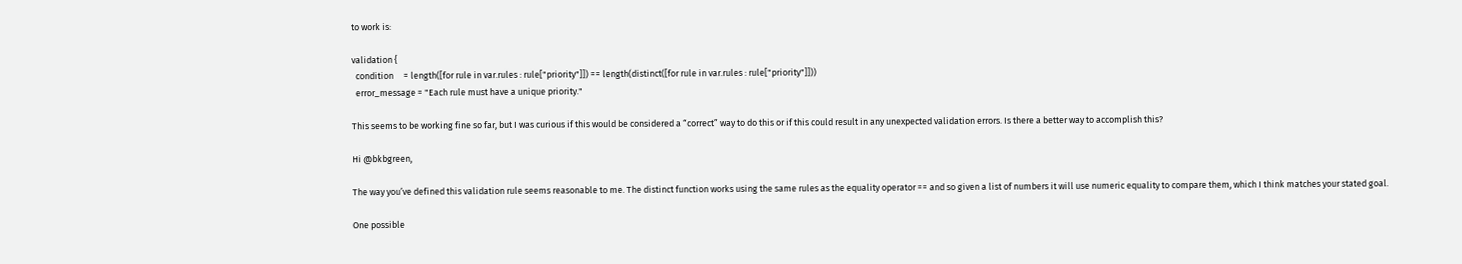to work is:

validation {
  condition     = length([for rule in var.rules : rule["priority"]]) == length(distinct([for rule in var.rules : rule["priority"]]))
  error_message = "Each rule must have a unique priority."

This seems to be working fine so far, but I was curious if this would be considered a “correct” way to do this or if this could result in any unexpected validation errors. Is there a better way to accomplish this?

Hi @bkbgreen,

The way you’ve defined this validation rule seems reasonable to me. The distinct function works using the same rules as the equality operator == and so given a list of numbers it will use numeric equality to compare them, which I think matches your stated goal.

One possible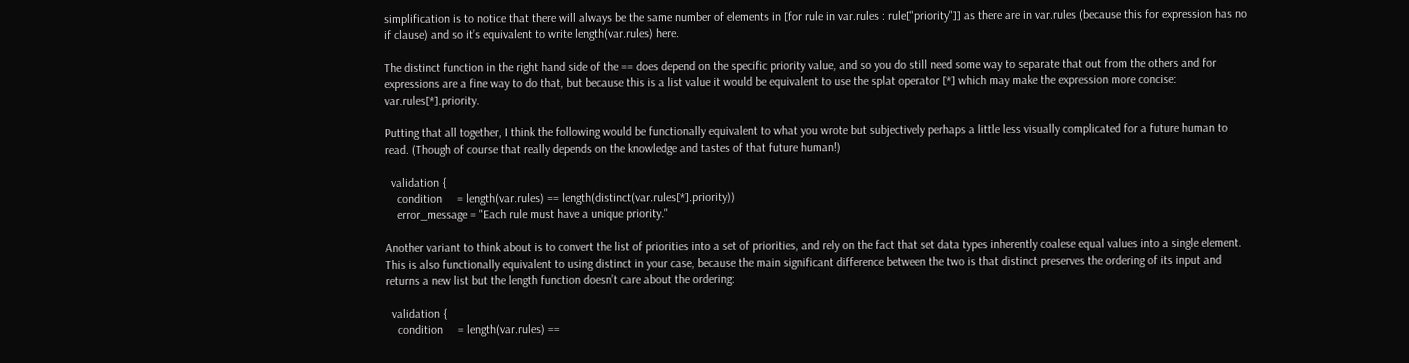simplification is to notice that there will always be the same number of elements in [for rule in var.rules : rule["priority"]] as there are in var.rules (because this for expression has no if clause) and so it’s equivalent to write length(var.rules) here.

The distinct function in the right hand side of the == does depend on the specific priority value, and so you do still need some way to separate that out from the others and for expressions are a fine way to do that, but because this is a list value it would be equivalent to use the splat operator [*] which may make the expression more concise: var.rules[*].priority.

Putting that all together, I think the following would be functionally equivalent to what you wrote but subjectively perhaps a little less visually complicated for a future human to read. (Though of course that really depends on the knowledge and tastes of that future human!)

  validation {
    condition     = length(var.rules) == length(distinct(var.rules[*].priority))
    error_message = "Each rule must have a unique priority."

Another variant to think about is to convert the list of priorities into a set of priorities, and rely on the fact that set data types inherently coalese equal values into a single element. This is also functionally equivalent to using distinct in your case, because the main significant difference between the two is that distinct preserves the ordering of its input and returns a new list but the length function doesn’t care about the ordering:

  validation {
    condition     = length(var.rules) ==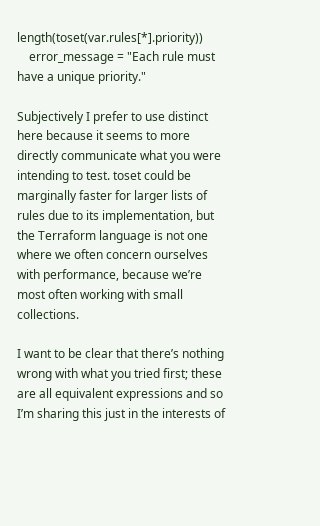length(toset(var.rules[*].priority))
    error_message = "Each rule must have a unique priority."

Subjectively I prefer to use distinct here because it seems to more directly communicate what you were intending to test. toset could be marginally faster for larger lists of rules due to its implementation, but the Terraform language is not one where we often concern ourselves with performance, because we’re most often working with small collections.

I want to be clear that there’s nothing wrong with what you tried first; these are all equivalent expressions and so I’m sharing this just in the interests of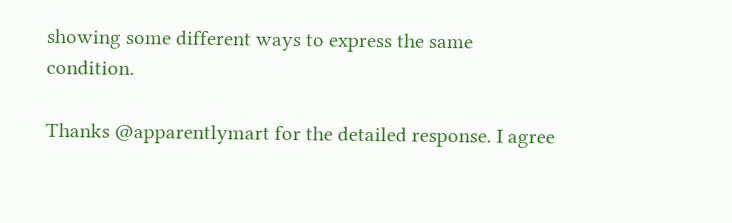showing some different ways to express the same condition.

Thanks @apparentlymart for the detailed response. I agree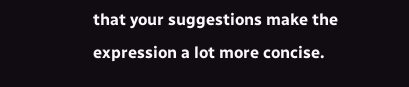that your suggestions make the expression a lot more concise.